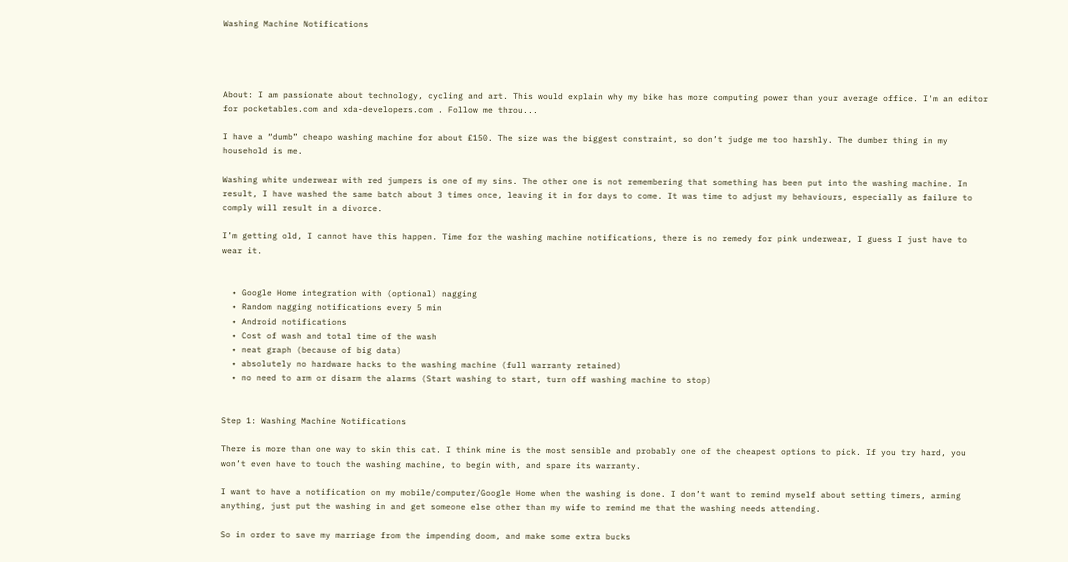Washing Machine Notifications




About: I am passionate about technology, cycling and art. This would explain why my bike has more computing power than your average office. I'm an editor for pocketables.com and xda-developers.com . Follow me throu...

I have a “dumb” cheapo washing machine for about £150. The size was the biggest constraint, so don’t judge me too harshly. The dumber thing in my household is me.

Washing white underwear with red jumpers is one of my sins. The other one is not remembering that something has been put into the washing machine. In result, I have washed the same batch about 3 times once, leaving it in for days to come. It was time to adjust my behaviours, especially as failure to comply will result in a divorce.

I’m getting old, I cannot have this happen. Time for the washing machine notifications, there is no remedy for pink underwear, I guess I just have to wear it.


  • Google Home integration with (optional) nagging
  • Random nagging notifications every 5 min
  • Android notifications
  • Cost of wash and total time of the wash
  • neat graph (because of big data)
  • absolutely no hardware hacks to the washing machine (full warranty retained)
  • no need to arm or disarm the alarms (Start washing to start, turn off washing machine to stop)


Step 1: Washing Machine Notifications

There is more than one way to skin this cat. I think mine is the most sensible and probably one of the cheapest options to pick. If you try hard, you won’t even have to touch the washing machine, to begin with, and spare its warranty.

I want to have a notification on my mobile/computer/Google Home when the washing is done. I don’t want to remind myself about setting timers, arming anything, just put the washing in and get someone else other than my wife to remind me that the washing needs attending.

So in order to save my marriage from the impending doom, and make some extra bucks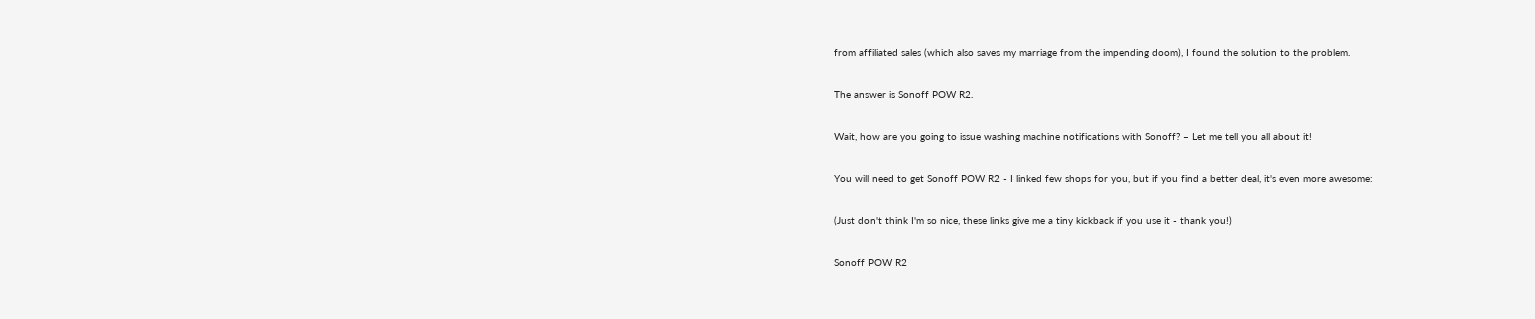from affiliated sales (which also saves my marriage from the impending doom), I found the solution to the problem.

The answer is Sonoff POW R2.

Wait, how are you going to issue washing machine notifications with Sonoff? – Let me tell you all about it!

You will need to get Sonoff POW R2 - I linked few shops for you, but if you find a better deal, it's even more awesome:

(Just don't think I'm so nice, these links give me a tiny kickback if you use it - thank you!)

Sonoff POW R2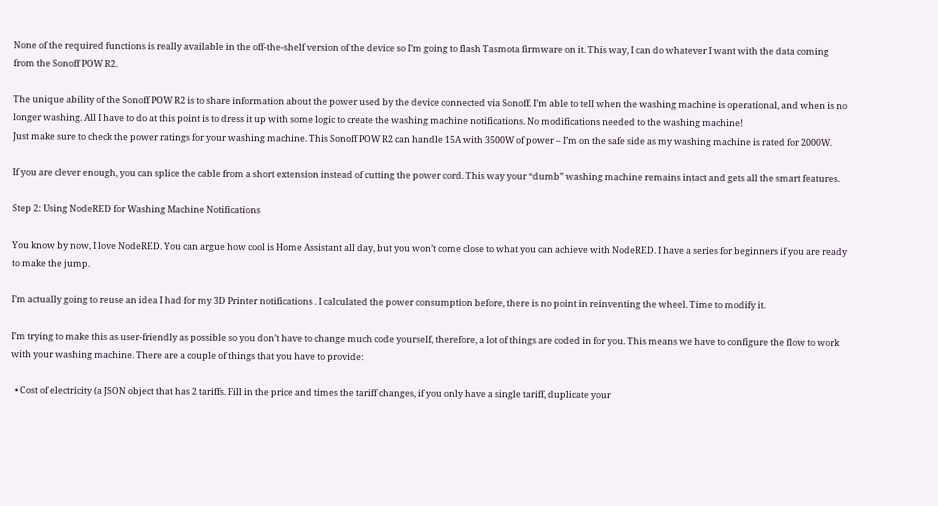None of the required functions is really available in the off-the-shelf version of the device so I’m going to flash Tasmota firmware on it. This way, I can do whatever I want with the data coming from the Sonoff POW R2.

The unique ability of the Sonoff POW R2 is to share information about the power used by the device connected via Sonoff. I’m able to tell when the washing machine is operational, and when is no longer washing. All I have to do at this point is to dress it up with some logic to create the washing machine notifications. No modifications needed to the washing machine!
Just make sure to check the power ratings for your washing machine. This Sonoff POW R2 can handle 15A with 3500W of power – I’m on the safe side as my washing machine is rated for 2000W.

If you are clever enough, you can splice the cable from a short extension instead of cutting the power cord. This way your “dumb” washing machine remains intact and gets all the smart features.

Step 2: Using NodeRED for Washing Machine Notifications

You know by now, I love NodeRED. You can argue how cool is Home Assistant all day, but you won’t come close to what you can achieve with NodeRED. I have a series for beginners if you are ready to make the jump.

I’m actually going to reuse an idea I had for my 3D Printer notifications . I calculated the power consumption before, there is no point in reinventing the wheel. Time to modify it.

I’m trying to make this as user-friendly as possible so you don’t have to change much code yourself, therefore, a lot of things are coded in for you. This means we have to configure the flow to work with your washing machine. There are a couple of things that you have to provide:

  • Cost of electricity (a JSON object that has 2 tariffs. Fill in the price and times the tariff changes, if you only have a single tariff, duplicate your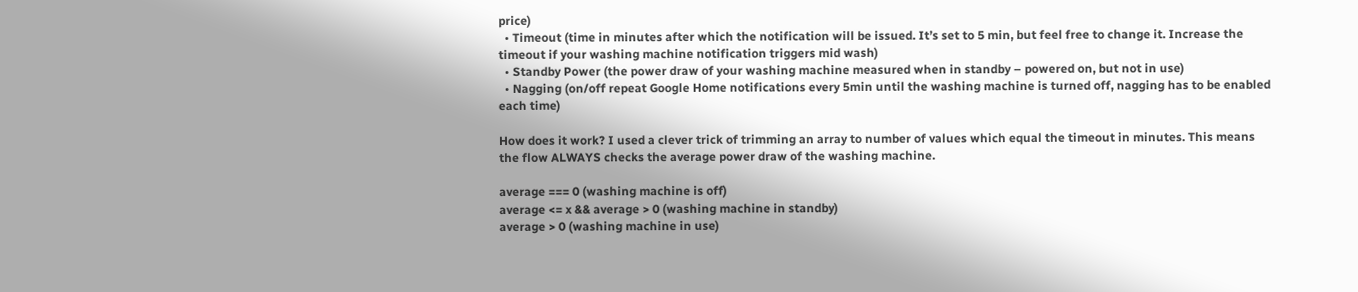price)
  • Timeout (time in minutes after which the notification will be issued. It’s set to 5 min, but feel free to change it. Increase the timeout if your washing machine notification triggers mid wash)
  • Standby Power (the power draw of your washing machine measured when in standby – powered on, but not in use)
  • Nagging (on/off repeat Google Home notifications every 5min until the washing machine is turned off, nagging has to be enabled each time)

How does it work? I used a clever trick of trimming an array to number of values which equal the timeout in minutes. This means the flow ALWAYS checks the average power draw of the washing machine.

average === 0 (washing machine is off)
average <= x && average > 0 (washing machine in standby)
average > 0 (washing machine in use)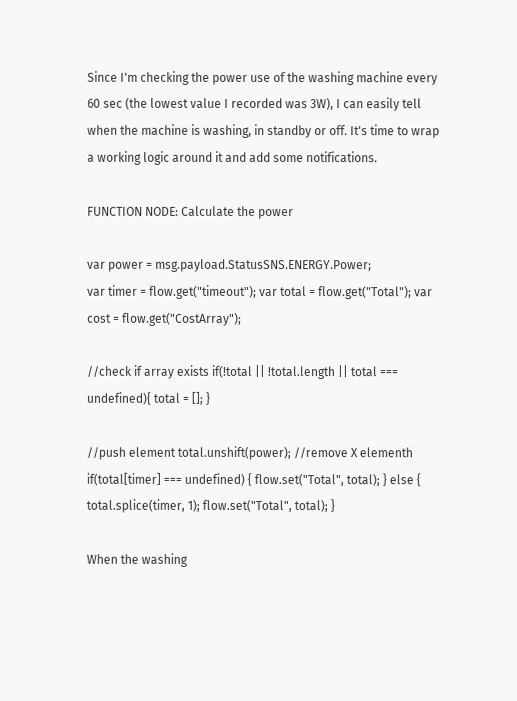Since I'm checking the power use of the washing machine every 60 sec (the lowest value I recorded was 3W), I can easily tell when the machine is washing, in standby or off. It's time to wrap a working logic around it and add some notifications.

FUNCTION NODE: Calculate the power

var power = msg.payload.StatusSNS.ENERGY.Power;
var timer = flow.get("timeout"); var total = flow.get("Total"); var cost = flow.get("CostArray");

//check if array exists if(!total || !total.length || total === undefined){ total = []; }

//push element total.unshift(power); //remove X elementh if(total[timer] === undefined) { flow.set("Total", total); } else { total.splice(timer, 1); flow.set("Total", total); }

When the washing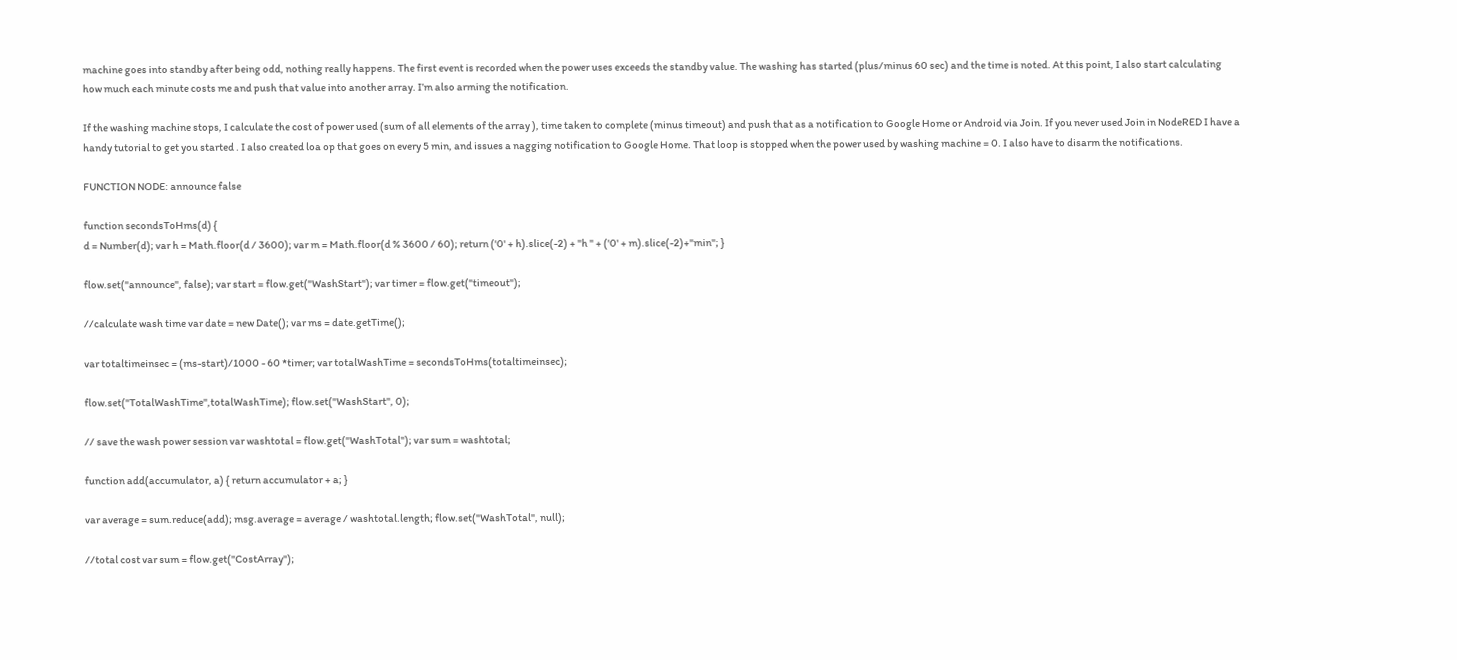machine goes into standby after being odd, nothing really happens. The first event is recorded when the power uses exceeds the standby value. The washing has started (plus/minus 60 sec) and the time is noted. At this point, I also start calculating how much each minute costs me and push that value into another array. I’m also arming the notification.

If the washing machine stops, I calculate the cost of power used (sum of all elements of the array ), time taken to complete (minus timeout) and push that as a notification to Google Home or Android via Join. If you never used Join in NodeRED I have a handy tutorial to get you started . I also created loa op that goes on every 5 min, and issues a nagging notification to Google Home. That loop is stopped when the power used by washing machine = 0. I also have to disarm the notifications.

FUNCTION NODE: announce false

function secondsToHms(d) {
d = Number(d); var h = Math.floor(d / 3600); var m = Math.floor(d % 3600 / 60); return ('0' + h).slice(-2) + "h " + ('0' + m).slice(-2)+"min"; }

flow.set("announce", false); var start = flow.get("WashStart"); var timer = flow.get("timeout");

//calculate wash time var date = new Date(); var ms = date.getTime();

var totaltimeinsec = (ms-start)/1000 - 60 *timer; var totalWashTime = secondsToHms(totaltimeinsec);

flow.set("TotalWashTime",totalWashTime); flow.set("WashStart", 0);

// save the wash power session var washtotal = flow.get("WashTotal"); var sum = washtotal;

function add(accumulator, a) { return accumulator + a; }

var average = sum.reduce(add); msg.average = average / washtotal.length; flow.set("WashTotal", null);

//total cost var sum = flow.get("CostArray");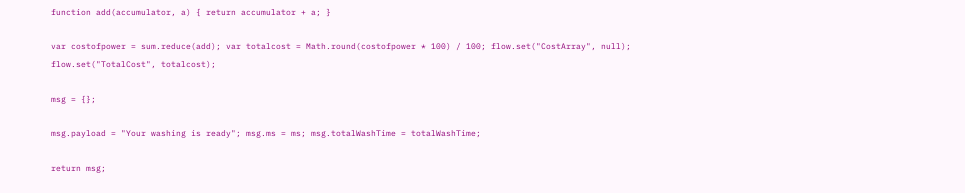function add(accumulator, a) { return accumulator + a; }

var costofpower = sum.reduce(add); var totalcost = Math.round(costofpower * 100) / 100; flow.set("CostArray", null); flow.set("TotalCost", totalcost);

msg = {};

msg.payload = "Your washing is ready"; msg.ms = ms; msg.totalWashTime = totalWashTime;

return msg;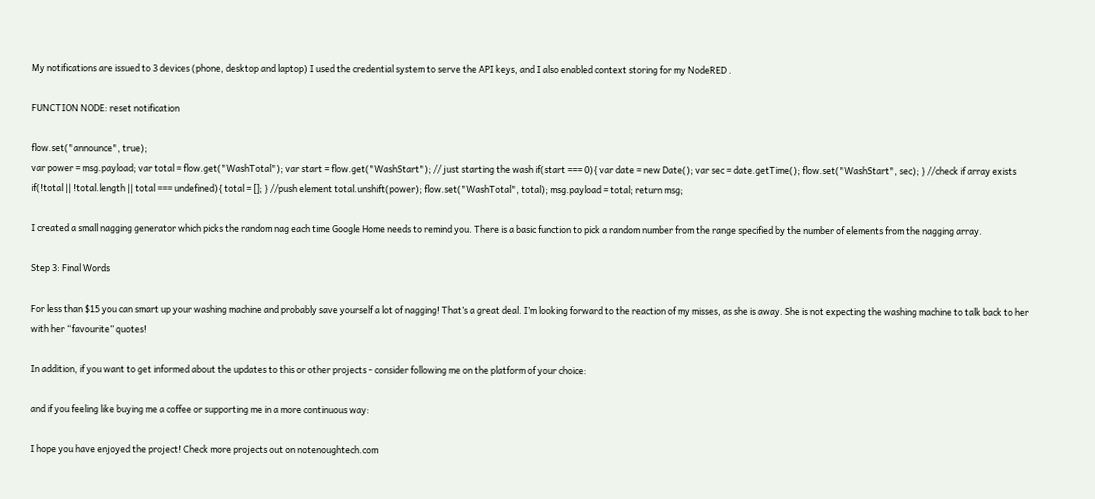My notifications are issued to 3 devices (phone, desktop and laptop) I used the credential system to serve the API keys, and I also enabled context storing for my NodeRED .

FUNCTION NODE: reset notification

flow.set("announce", true);
var power = msg.payload; var total = flow.get("WashTotal"); var start = flow.get("WashStart"); // just starting the wash if(start === 0){ var date = new Date(); var sec = date.getTime(); flow.set("WashStart", sec); } //check if array exists if(!total || !total.length || total === undefined){ total = []; } //push element total.unshift(power); flow.set("WashTotal", total); msg.payload = total; return msg;

I created a small nagging generator which picks the random nag each time Google Home needs to remind you. There is a basic function to pick a random number from the range specified by the number of elements from the nagging array.

Step 3: Final Words

For less than $15 you can smart up your washing machine and probably save yourself a lot of nagging! That’s a great deal. I’m looking forward to the reaction of my misses, as she is away. She is not expecting the washing machine to talk back to her with her “favourite” quotes!

In addition, if you want to get informed about the updates to this or other projects - consider following me on the platform of your choice:

and if you feeling like buying me a coffee or supporting me in a more continuous way:

I hope you have enjoyed the project! Check more projects out on notenoughtech.com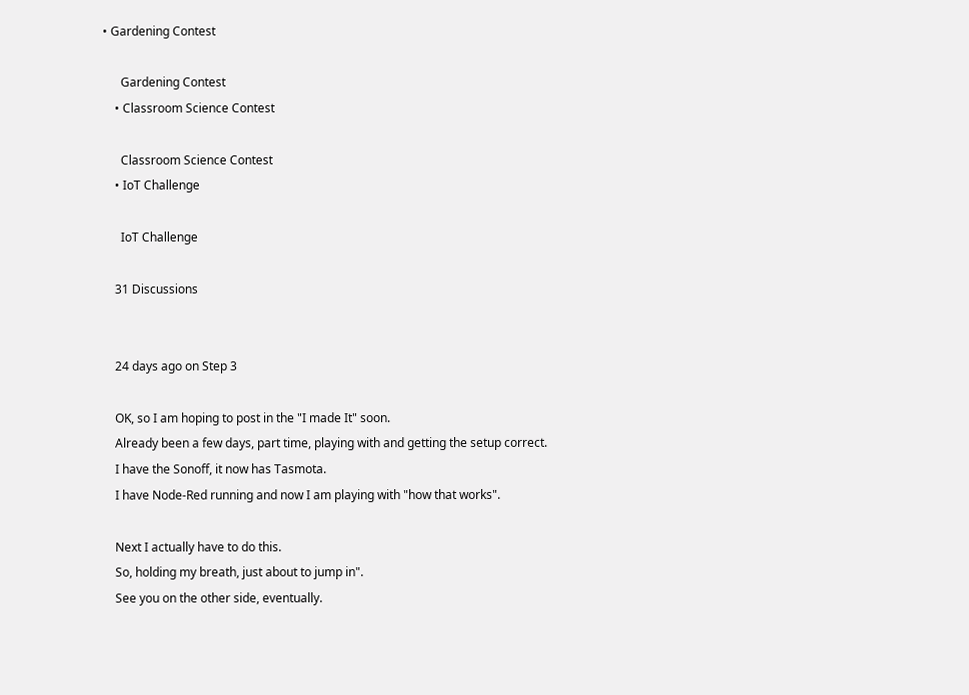• Gardening Contest

      Gardening Contest
    • Classroom Science Contest

      Classroom Science Contest
    • IoT Challenge

      IoT Challenge

    31 Discussions


    24 days ago on Step 3

    OK, so I am hoping to post in the "I made It" soon.
    Already been a few days, part time, playing with and getting the setup correct.
    I have the Sonoff, it now has Tasmota.
    I have Node-Red running and now I am playing with "how that works".

    Next I actually have to do this.
    So, holding my breath, just about to jump in".
    See you on the other side, eventually.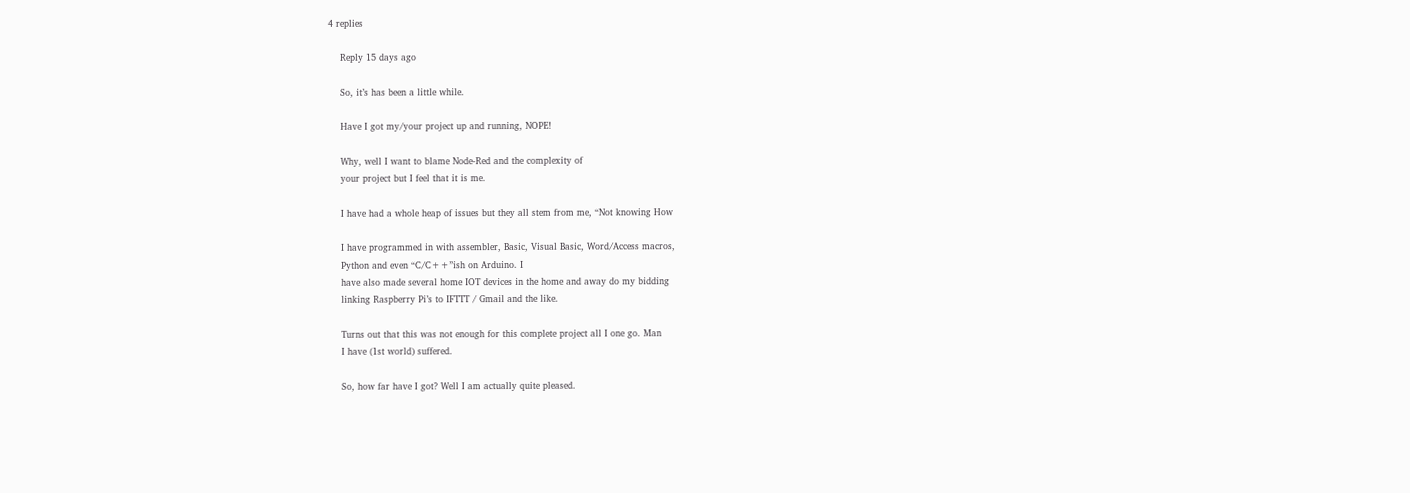4 replies

    Reply 15 days ago

    So, it’s has been a little while.

    Have I got my/your project up and running, NOPE!

    Why, well I want to blame Node-Red and the complexity of
    your project but I feel that it is me.

    I have had a whole heap of issues but they all stem from me, “Not knowing How

    I have programmed in with assembler, Basic, Visual Basic, Word/Access macros,
    Python and even “C/C++”ish on Arduino. I
    have also made several home IOT devices in the home and away do my bidding
    linking Raspberry Pi’s to IFTTT / Gmail and the like.

    Turns out that this was not enough for this complete project all I one go. Man
    I have (1st world) suffered.

    So, how far have I got? Well I am actually quite pleased.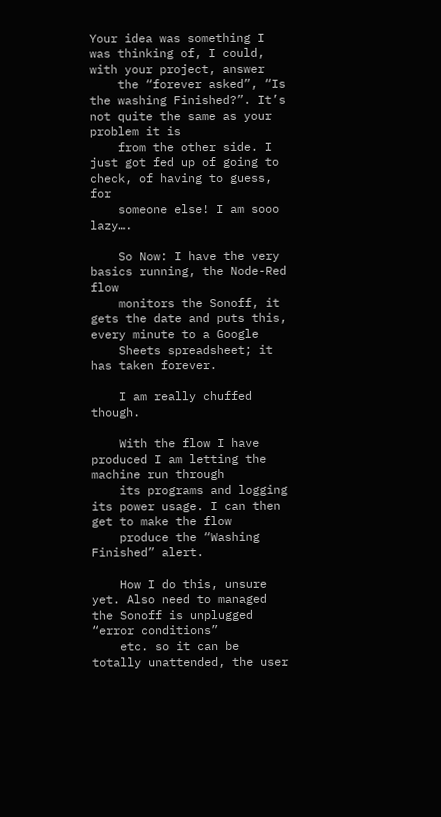Your idea was something I was thinking of, I could, with your project, answer
    the “forever asked”, “Is the washing Finished?”. It’s not quite the same as your problem it is
    from the other side. I just got fed up of going to check, of having to guess, for
    someone else! I am sooo lazy….

    So Now: I have the very basics running, the Node-Red flow
    monitors the Sonoff, it gets the date and puts this, every minute to a Google
    Sheets spreadsheet; it has taken forever.

    I am really chuffed though.

    With the flow I have produced I am letting the machine run through
    its programs and logging its power usage. I can then get to make the flow
    produce the “Washing Finished” alert.

    How I do this, unsure yet. Also need to managed the Sonoff is unplugged “error conditions”
    etc. so it can be totally unattended, the user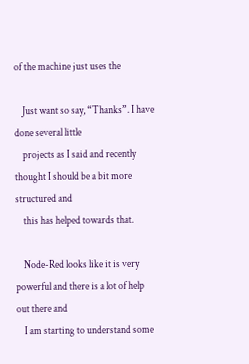of the machine just uses the

    Just want so say, “Thanks”. I have done several little
    projects as I said and recently thought I should be a bit more structured and
    this has helped towards that.

    Node-Red looks like it is very powerful and there is a lot of help out there and
    I am starting to understand some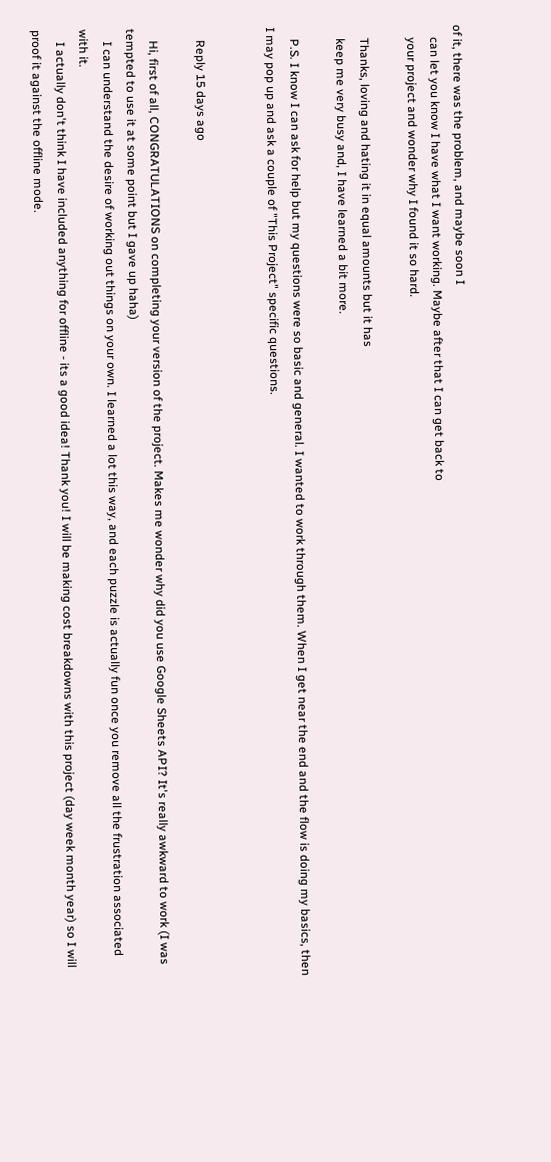of it, there was the problem, and maybe soon I
    can let you know I have what I want working. Maybe after that I can get back to
    your project and wonder why I found it so hard.

    Thanks, loving and hating it in equal amounts but it has
    keep me very busy and, I have learned a bit more.

    P.S. I know I can ask for help but my questions were so basic and general. I wanted to work through them. When I get near the end and the flow is doing my basics, then I may pop up and ask a couple of "This Project" specific questions.


    Reply 15 days ago

    Hi, first of all, CONGRATULATIONS on completing your version of the project. Makes me wonder why did you use Google Sheets API? It's really awkward to work (I was tempted to use it at some point but I gave up haha)
    I can understand the desire of working out things on your own. I learned a lot this way, and each puzzle is actually fun once you remove all the frustration associated with it.
    I actually don't think I have included anything for offline - its a good idea! Thank you! I will be making cost breakdowns with this project (day week month year) so I will proof it against the offline mode.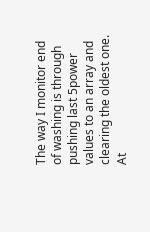The way I monitor end of washing is through pushing last 5power values to an array and clearing the oldest one. At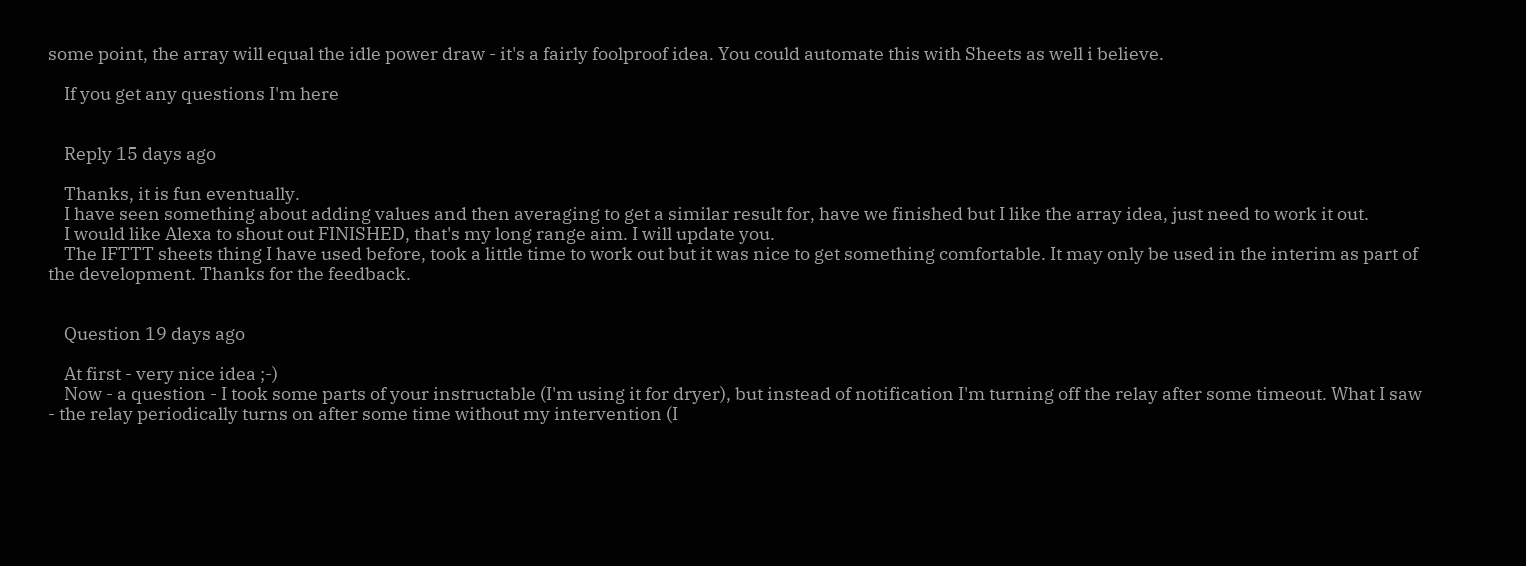some point, the array will equal the idle power draw - it's a fairly foolproof idea. You could automate this with Sheets as well i believe.

    If you get any questions I'm here


    Reply 15 days ago

    Thanks, it is fun eventually.
    I have seen something about adding values and then averaging to get a similar result for, have we finished but I like the array idea, just need to work it out.
    I would like Alexa to shout out FINISHED, that's my long range aim. I will update you.
    The IFTTT sheets thing I have used before, took a little time to work out but it was nice to get something comfortable. It may only be used in the interim as part of the development. Thanks for the feedback.


    Question 19 days ago

    At first - very nice idea ;-)
    Now - a question - I took some parts of your instructable (I'm using it for dryer), but instead of notification I'm turning off the relay after some timeout. What I saw - the relay periodically turns on after some time without my intervention (I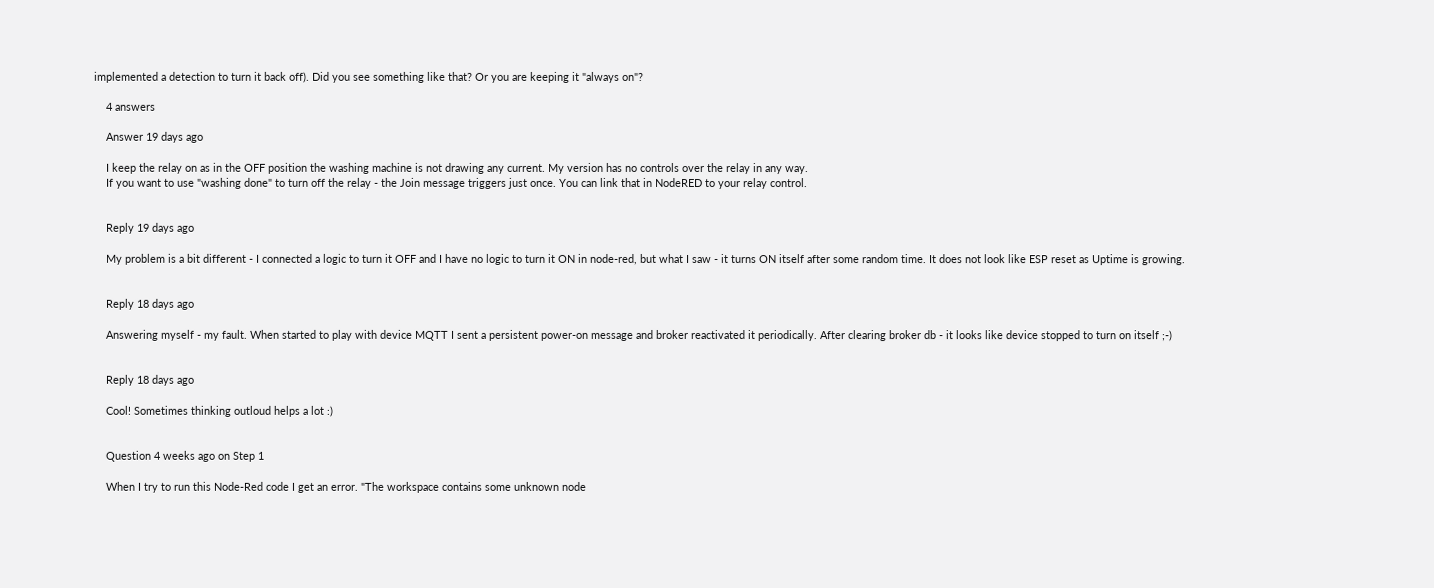implemented a detection to turn it back off). Did you see something like that? Or you are keeping it "always on"?

    4 answers

    Answer 19 days ago

    I keep the relay on as in the OFF position the washing machine is not drawing any current. My version has no controls over the relay in any way.
    If you want to use "washing done" to turn off the relay - the Join message triggers just once. You can link that in NodeRED to your relay control.


    Reply 19 days ago

    My problem is a bit different - I connected a logic to turn it OFF and I have no logic to turn it ON in node-red, but what I saw - it turns ON itself after some random time. It does not look like ESP reset as Uptime is growing.


    Reply 18 days ago

    Answering myself - my fault. When started to play with device MQTT I sent a persistent power-on message and broker reactivated it periodically. After clearing broker db - it looks like device stopped to turn on itself ;-)


    Reply 18 days ago

    Cool! Sometimes thinking outloud helps a lot :)


    Question 4 weeks ago on Step 1

    When I try to run this Node-Red code I get an error. "The workspace contains some unknown node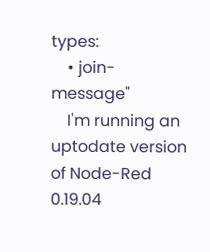types:
    • join-message"
    I'm running an uptodate version of Node-Red 0.19.04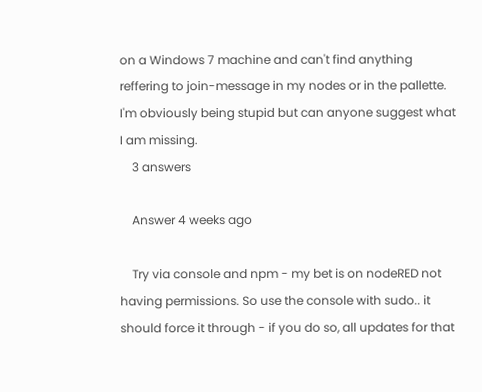on a Windows 7 machine and can't find anything reffering to join-message in my nodes or in the pallette. I'm obviously being stupid but can anyone suggest what I am missing.
    3 answers

    Answer 4 weeks ago

    Try via console and npm - my bet is on nodeRED not having permissions. So use the console with sudo.. it should force it through - if you do so, all updates for that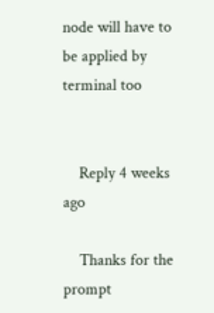node will have to be applied by terminal too


    Reply 4 weeks ago

    Thanks for the prompt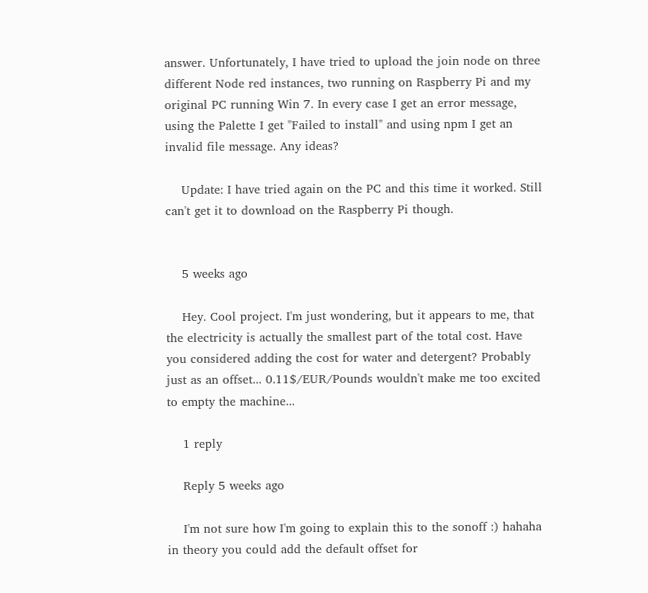answer. Unfortunately, I have tried to upload the join node on three different Node red instances, two running on Raspberry Pi and my original PC running Win 7. In every case I get an error message, using the Palette I get "Failed to install" and using npm I get an invalid file message. Any ideas?

    Update: I have tried again on the PC and this time it worked. Still can't get it to download on the Raspberry Pi though.


    5 weeks ago

    Hey. Cool project. I'm just wondering, but it appears to me, that the electricity is actually the smallest part of the total cost. Have you considered adding the cost for water and detergent? Probably just as an offset... 0.11$/EUR/Pounds wouldn't make me too excited to empty the machine...

    1 reply

    Reply 5 weeks ago

    I'm not sure how I'm going to explain this to the sonoff :) hahaha in theory you could add the default offset for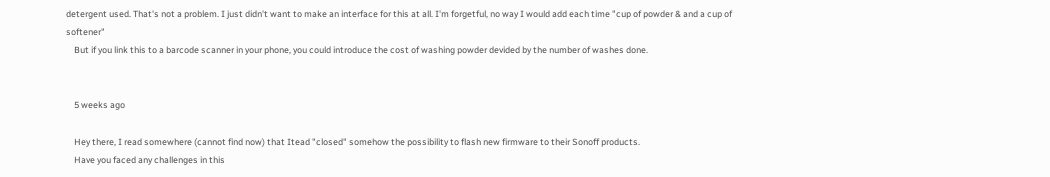detergent used. That's not a problem. I just didn't want to make an interface for this at all. I'm forgetful, no way I would add each time "cup of powder & and a cup of softener"
    But if you link this to a barcode scanner in your phone, you could introduce the cost of washing powder devided by the number of washes done.


    5 weeks ago

    Hey there, I read somewhere (cannot find now) that Itead "closed" somehow the possibility to flash new firmware to their Sonoff products.
    Have you faced any challenges in this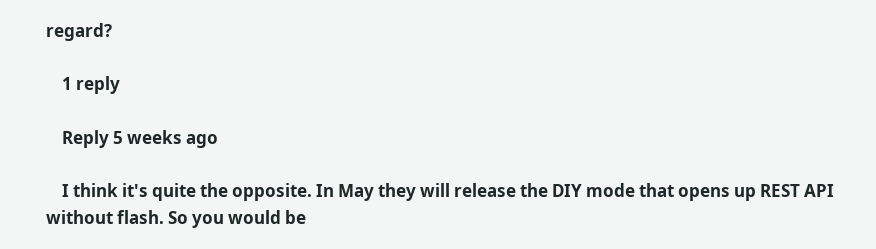regard?

    1 reply

    Reply 5 weeks ago

    I think it's quite the opposite. In May they will release the DIY mode that opens up REST API without flash. So you would be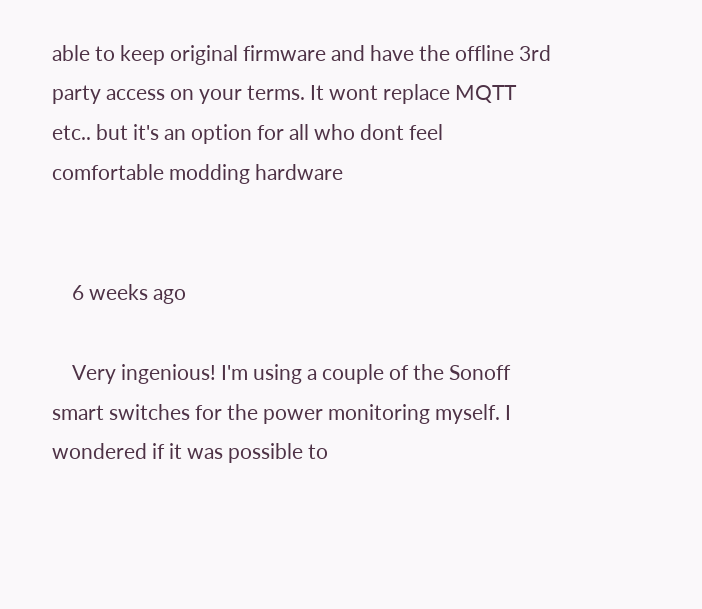able to keep original firmware and have the offline 3rd party access on your terms. It wont replace MQTT etc.. but it's an option for all who dont feel comfortable modding hardware


    6 weeks ago

    Very ingenious! I'm using a couple of the Sonoff smart switches for the power monitoring myself. I wondered if it was possible to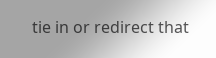tie in or redirect that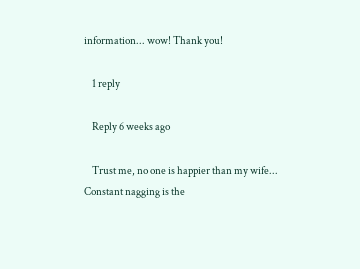information... wow! Thank you!

    1 reply

    Reply 6 weeks ago

    Trust me, no one is happier than my wife... Constant nagging is the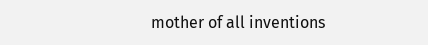mother of all inventions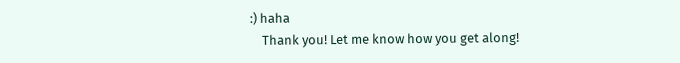:) haha
    Thank you! Let me know how you get along!